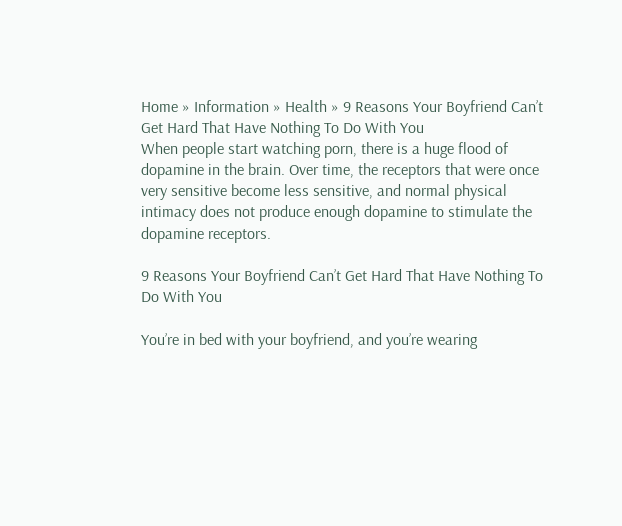Home » Information » Health » 9 Reasons Your Boyfriend Can’t Get Hard That Have Nothing To Do With You
When people start watching porn, there is a huge flood of dopamine in the brain. Over time, the receptors that were once very sensitive become less sensitive, and normal physical intimacy does not produce enough dopamine to stimulate the dopamine receptors.

9 Reasons Your Boyfriend Can’t Get Hard That Have Nothing To Do With You

You’re in bed with your boyfriend, and you’re wearing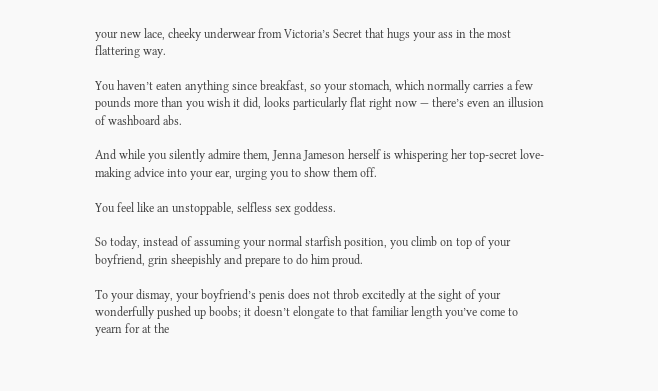your new lace, cheeky underwear from Victoria’s Secret that hugs your ass in the most flattering way.

You haven’t eaten anything since breakfast, so your stomach, which normally carries a few pounds more than you wish it did, looks particularly flat right now — there’s even an illusion of washboard abs.

And while you silently admire them, Jenna Jameson herself is whispering her top-secret love-making advice into your ear, urging you to show them off.

You feel like an unstoppable, selfless sex goddess.

So today, instead of assuming your normal starfish position, you climb on top of your boyfriend, grin sheepishly and prepare to do him proud.

To your dismay, your boyfriend’s penis does not throb excitedly at the sight of your wonderfully pushed up boobs; it doesn’t elongate to that familiar length you’ve come to yearn for at the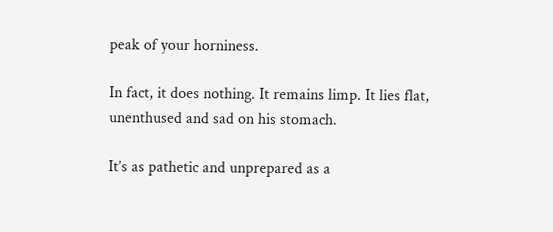peak of your horniness.

In fact, it does nothing. It remains limp. It lies flat, unenthused and sad on his stomach.

It’s as pathetic and unprepared as a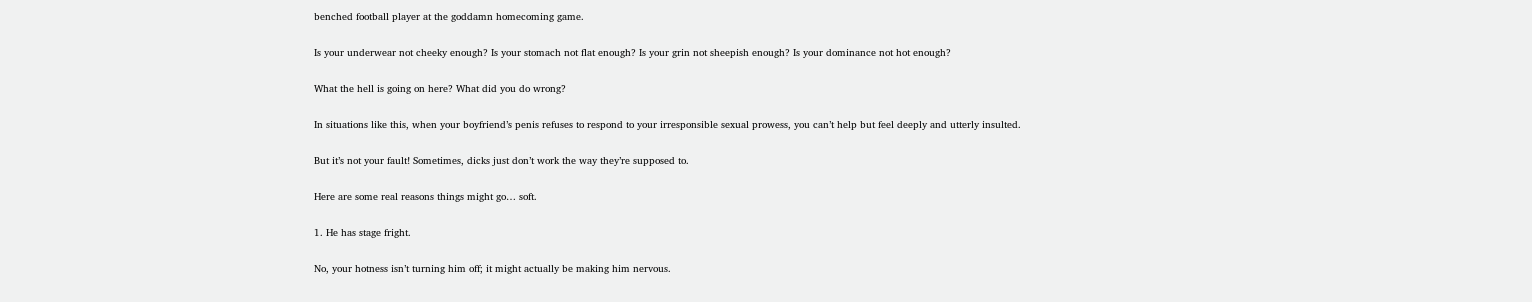benched football player at the goddamn homecoming game.

Is your underwear not cheeky enough? Is your stomach not flat enough? Is your grin not sheepish enough? Is your dominance not hot enough?

What the hell is going on here? What did you do wrong?

In situations like this, when your boyfriend’s penis refuses to respond to your irresponsible sexual prowess, you can’t help but feel deeply and utterly insulted.

But it’s not your fault! Sometimes, dicks just don’t work the way they’re supposed to.

Here are some real reasons things might go… soft.

1. He has stage fright.

No, your hotness isn’t turning him off; it might actually be making him nervous.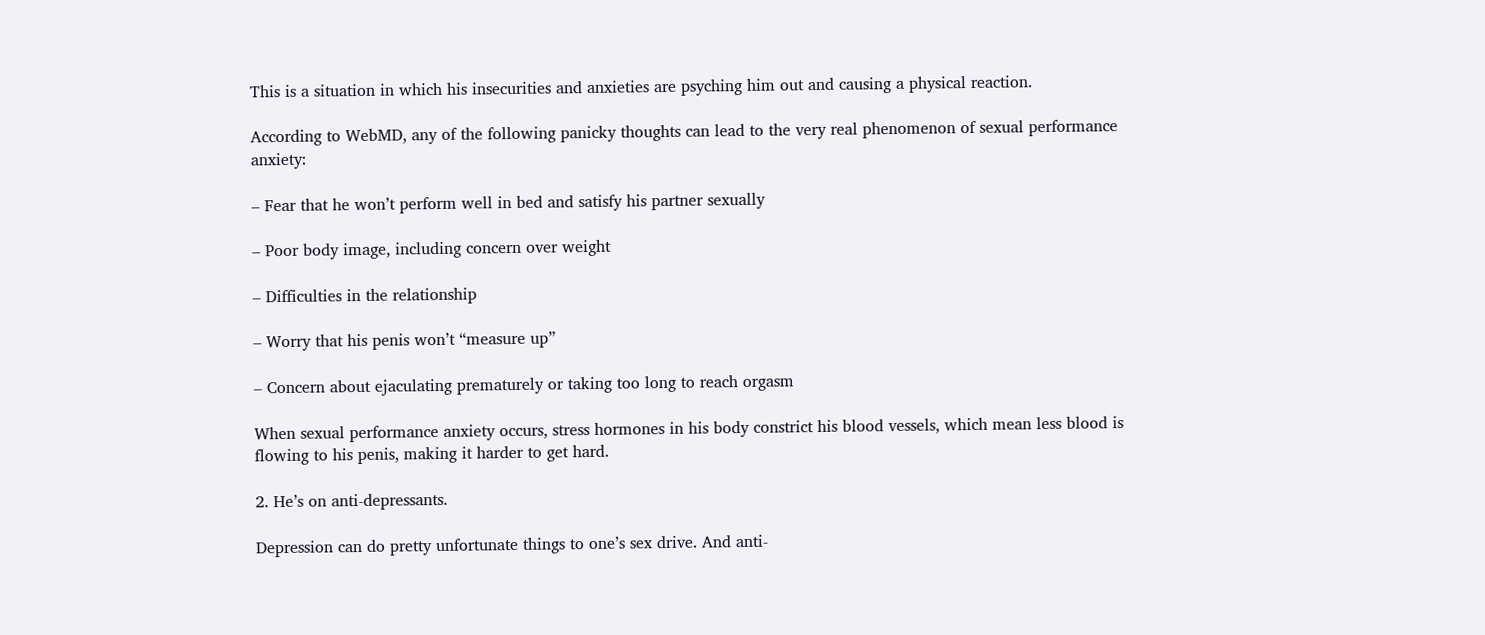This is a situation in which his insecurities and anxieties are psyching him out and causing a physical reaction.

According to WebMD, any of the following panicky thoughts can lead to the very real phenomenon of sexual performance anxiety:

– Fear that he won’t perform well in bed and satisfy his partner sexually

– Poor body image, including concern over weight

– Difficulties in the relationship

– Worry that his penis won’t “measure up”

– Concern about ejaculating prematurely or taking too long to reach orgasm

When sexual performance anxiety occurs, stress hormones in his body constrict his blood vessels, which mean less blood is flowing to his penis, making it harder to get hard.

2. He’s on anti-depressants.

Depression can do pretty unfortunate things to one’s sex drive. And anti-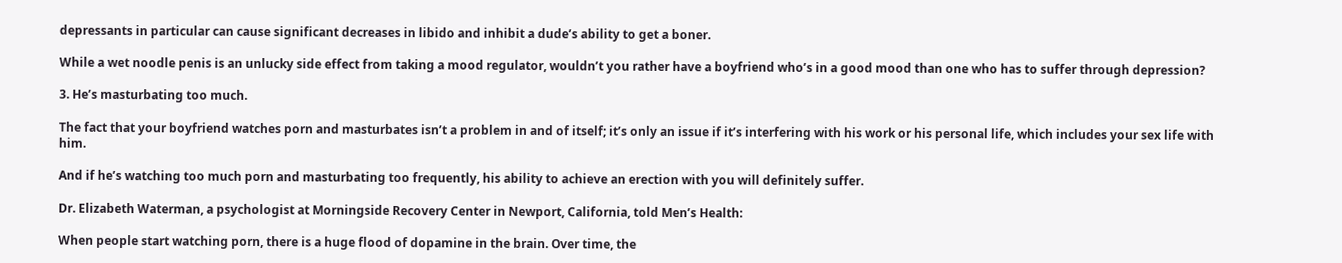depressants in particular can cause significant decreases in libido and inhibit a dude’s ability to get a boner.

While a wet noodle penis is an unlucky side effect from taking a mood regulator, wouldn’t you rather have a boyfriend who’s in a good mood than one who has to suffer through depression?

3. He’s masturbating too much.

The fact that your boyfriend watches porn and masturbates isn’t a problem in and of itself; it’s only an issue if it’s interfering with his work or his personal life, which includes your sex life with him.

And if he’s watching too much porn and masturbating too frequently, his ability to achieve an erection with you will definitely suffer.

Dr. Elizabeth Waterman, a psychologist at Morningside Recovery Center in Newport, California, told Men’s Health:

When people start watching porn, there is a huge flood of dopamine in the brain. Over time, the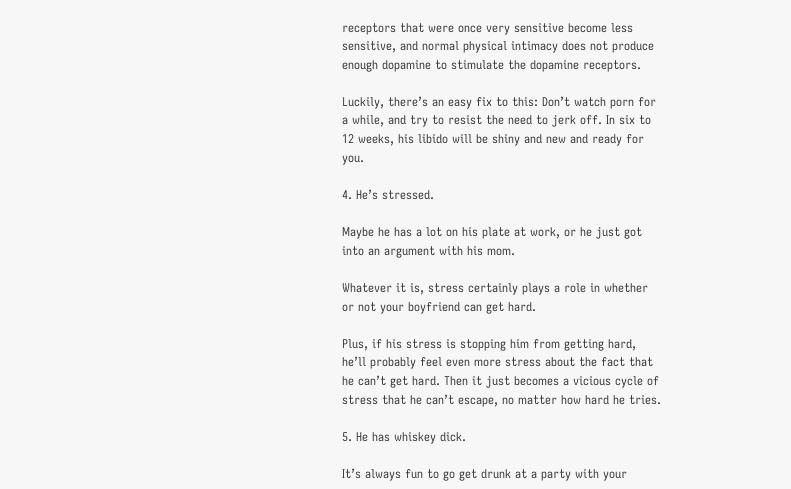receptors that were once very sensitive become less sensitive, and normal physical intimacy does not produce enough dopamine to stimulate the dopamine receptors.

Luckily, there’s an easy fix to this: Don’t watch porn for a while, and try to resist the need to jerk off. In six to 12 weeks, his libido will be shiny and new and ready for you.

4. He’s stressed.

Maybe he has a lot on his plate at work, or he just got into an argument with his mom.

Whatever it is, stress certainly plays a role in whether or not your boyfriend can get hard.

Plus, if his stress is stopping him from getting hard, he’ll probably feel even more stress about the fact that he can’t get hard. Then it just becomes a vicious cycle of stress that he can’t escape, no matter how hard he tries.

5. He has whiskey dick.

It’s always fun to go get drunk at a party with your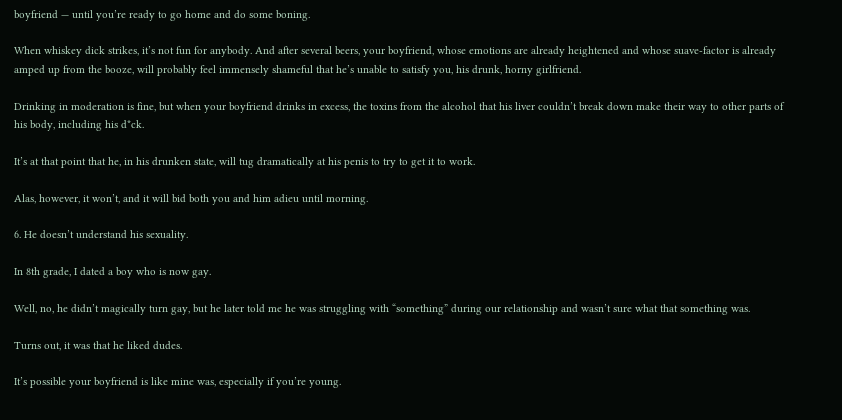boyfriend — until you’re ready to go home and do some boning.

When whiskey dick strikes, it’s not fun for anybody. And after several beers, your boyfriend, whose emotions are already heightened and whose suave-factor is already amped up from the booze, will probably feel immensely shameful that he’s unable to satisfy you, his drunk, horny girlfriend.

Drinking in moderation is fine, but when your boyfriend drinks in excess, the toxins from the alcohol that his liver couldn’t break down make their way to other parts of his body, including his d*ck.

It’s at that point that he, in his drunken state, will tug dramatically at his penis to try to get it to work.

Alas, however, it won’t, and it will bid both you and him adieu until morning.

6. He doesn’t understand his sexuality.

In 8th grade, I dated a boy who is now gay.

Well, no, he didn’t magically turn gay, but he later told me he was struggling with “something” during our relationship and wasn’t sure what that something was.

Turns out, it was that he liked dudes.

It’s possible your boyfriend is like mine was, especially if you’re young.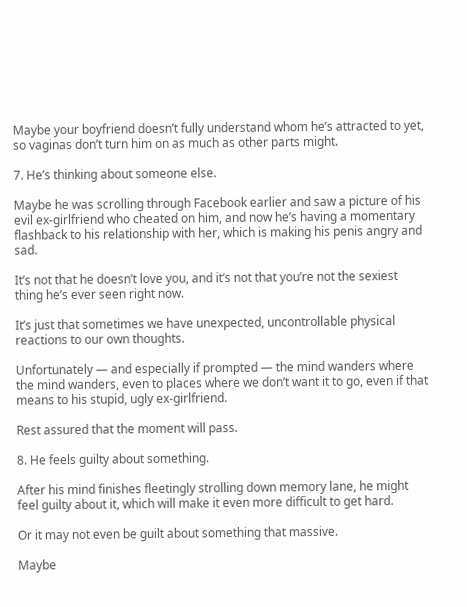Maybe your boyfriend doesn’t fully understand whom he’s attracted to yet, so vaginas don’t turn him on as much as other parts might.

7. He’s thinking about someone else.

Maybe he was scrolling through Facebook earlier and saw a picture of his evil ex-girlfriend who cheated on him, and now he’s having a momentary flashback to his relationship with her, which is making his penis angry and sad.

It’s not that he doesn’t love you, and it’s not that you’re not the sexiest thing he’s ever seen right now.

It’s just that sometimes we have unexpected, uncontrollable physical reactions to our own thoughts.

Unfortunately — and especially if prompted — the mind wanders where the mind wanders, even to places where we don’t want it to go, even if that means to his stupid, ugly ex-girlfriend.

Rest assured that the moment will pass.

8. He feels guilty about something.

After his mind finishes fleetingly strolling down memory lane, he might feel guilty about it, which will make it even more difficult to get hard.

Or it may not even be guilt about something that massive.

Maybe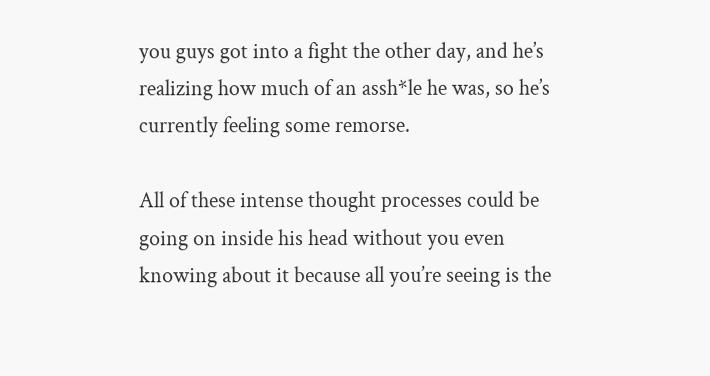you guys got into a fight the other day, and he’s realizing how much of an assh*le he was, so he’s currently feeling some remorse.

All of these intense thought processes could be going on inside his head without you even knowing about it because all you’re seeing is the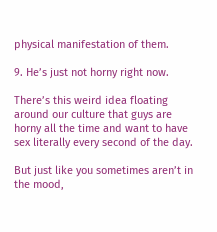physical manifestation of them.

9. He’s just not horny right now.

There’s this weird idea floating around our culture that guys are horny all the time and want to have sex literally every second of the day.

But just like you sometimes aren’t in the mood,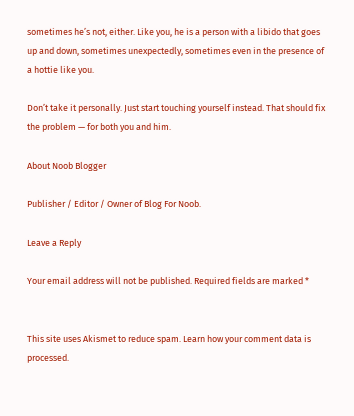sometimes he’s not, either. Like you, he is a person with a libido that goes up and down, sometimes unexpectedly, sometimes even in the presence of a hottie like you.

Don’t take it personally. Just start touching yourself instead. That should fix the problem — for both you and him.

About Noob Blogger

Publisher / Editor / Owner of Blog For Noob.

Leave a Reply

Your email address will not be published. Required fields are marked *


This site uses Akismet to reduce spam. Learn how your comment data is processed.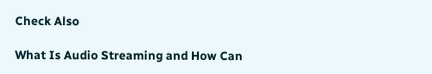Check Also

What Is Audio Streaming and How Can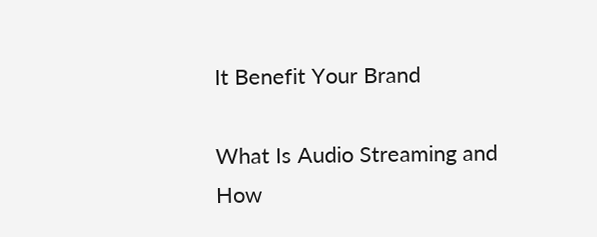It Benefit Your Brand

What Is Audio Streaming and How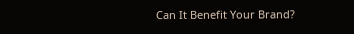Can It Benefit Your Brand?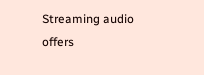Streaming audio offers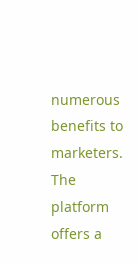numerous benefits to marketers. The platform offers a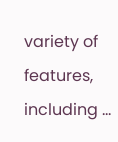variety of features, including ...